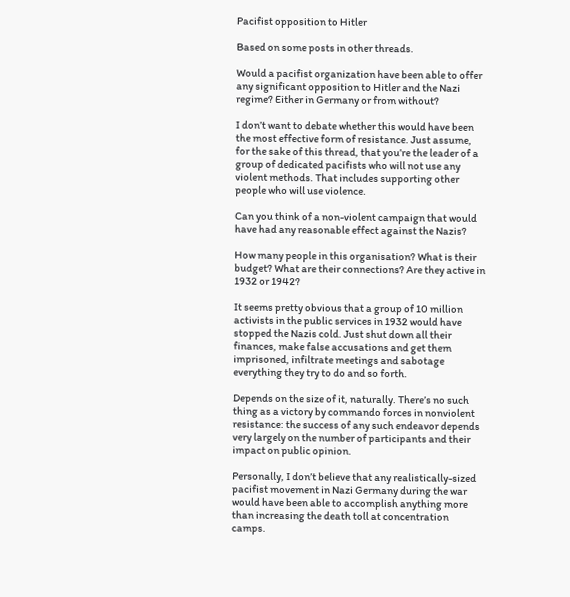Pacifist opposition to Hitler

Based on some posts in other threads.

Would a pacifist organization have been able to offer any significant opposition to Hitler and the Nazi regime? Either in Germany or from without?

I don’t want to debate whether this would have been the most effective form of resistance. Just assume, for the sake of this thread, that you’re the leader of a group of dedicated pacifists who will not use any violent methods. That includes supporting other people who will use violence.

Can you think of a non-violent campaign that would have had any reasonable effect against the Nazis?

How many people in this organisation? What is their budget? What are their connections? Are they active in 1932 or 1942?

It seems pretty obvious that a group of 10 million activists in the public services in 1932 would have stopped the Nazis cold. Just shut down all their finances, make false accusations and get them imprisoned, infiltrate meetings and sabotage everything they try to do and so forth.

Depends on the size of it, naturally. There’s no such thing as a victory by commando forces in nonviolent resistance: the success of any such endeavor depends very largely on the number of participants and their impact on public opinion.

Personally, I don’t believe that any realistically-sized pacifist movement in Nazi Germany during the war would have been able to accomplish anything more than increasing the death toll at concentration camps.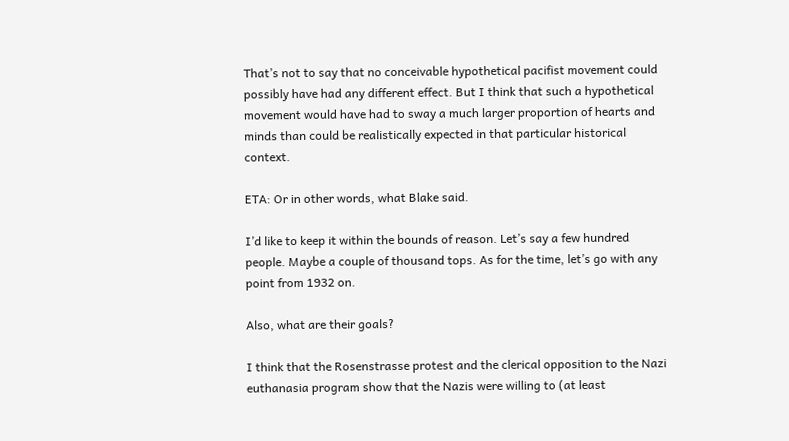That’s not to say that no conceivable hypothetical pacifist movement could possibly have had any different effect. But I think that such a hypothetical movement would have had to sway a much larger proportion of hearts and minds than could be realistically expected in that particular historical context.

ETA: Or in other words, what Blake said.

I’d like to keep it within the bounds of reason. Let’s say a few hundred people. Maybe a couple of thousand tops. As for the time, let’s go with any point from 1932 on.

Also, what are their goals?

I think that the Rosenstrasse protest and the clerical opposition to the Nazi euthanasia program show that the Nazis were willing to (at least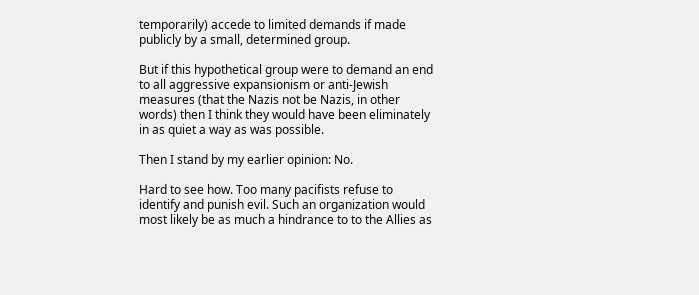temporarily) accede to limited demands if made publicly by a small, determined group.

But if this hypothetical group were to demand an end to all aggressive expansionism or anti-Jewish measures (that the Nazis not be Nazis, in other words) then I think they would have been eliminately in as quiet a way as was possible.

Then I stand by my earlier opinion: No.

Hard to see how. Too many pacifists refuse to identify and punish evil. Such an organization would most likely be as much a hindrance to to the Allies as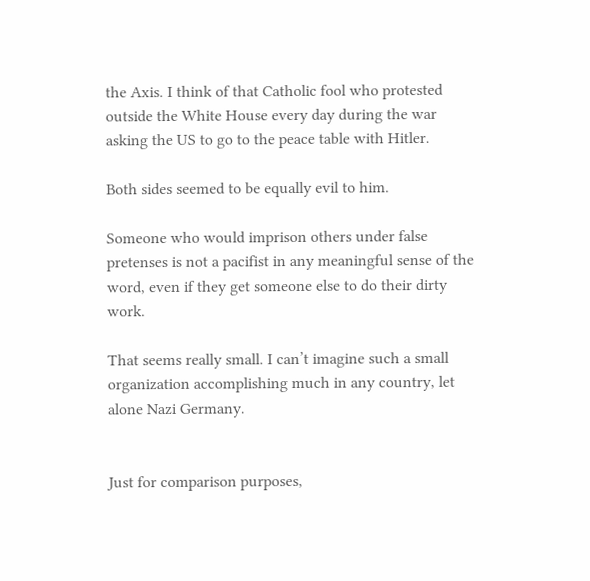the Axis. I think of that Catholic fool who protested outside the White House every day during the war asking the US to go to the peace table with Hitler.

Both sides seemed to be equally evil to him.

Someone who would imprison others under false pretenses is not a pacifist in any meaningful sense of the word, even if they get someone else to do their dirty work.

That seems really small. I can’t imagine such a small organization accomplishing much in any country, let alone Nazi Germany.


Just for comparison purposes,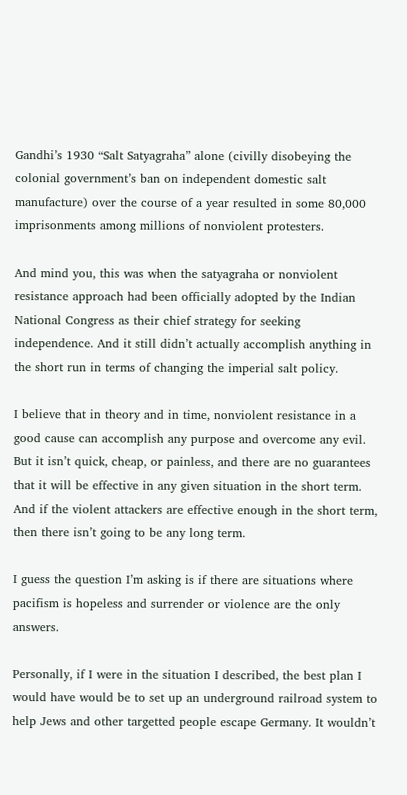Gandhi’s 1930 “Salt Satyagraha” alone (civilly disobeying the colonial government’s ban on independent domestic salt manufacture) over the course of a year resulted in some 80,000 imprisonments among millions of nonviolent protesters.

And mind you, this was when the satyagraha or nonviolent resistance approach had been officially adopted by the Indian National Congress as their chief strategy for seeking independence. And it still didn’t actually accomplish anything in the short run in terms of changing the imperial salt policy.

I believe that in theory and in time, nonviolent resistance in a good cause can accomplish any purpose and overcome any evil. But it isn’t quick, cheap, or painless, and there are no guarantees that it will be effective in any given situation in the short term. And if the violent attackers are effective enough in the short term, then there isn’t going to be any long term.

I guess the question I’m asking is if there are situations where pacifism is hopeless and surrender or violence are the only answers.

Personally, if I were in the situation I described, the best plan I would have would be to set up an underground railroad system to help Jews and other targetted people escape Germany. It wouldn’t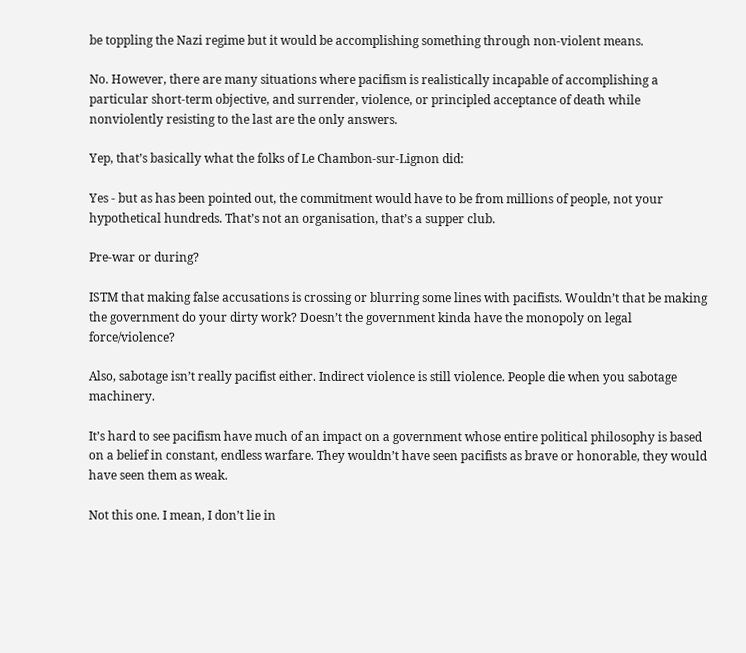be toppling the Nazi regime but it would be accomplishing something through non-violent means.

No. However, there are many situations where pacifism is realistically incapable of accomplishing a particular short-term objective, and surrender, violence, or principled acceptance of death while nonviolently resisting to the last are the only answers.

Yep, that’s basically what the folks of Le Chambon-sur-Lignon did:

Yes - but as has been pointed out, the commitment would have to be from millions of people, not your hypothetical hundreds. That’s not an organisation, that’s a supper club.

Pre-war or during?

ISTM that making false accusations is crossing or blurring some lines with pacifists. Wouldn’t that be making the government do your dirty work? Doesn’t the government kinda have the monopoly on legal force/violence?

Also, sabotage isn’t really pacifist either. Indirect violence is still violence. People die when you sabotage machinery.

It’s hard to see pacifism have much of an impact on a government whose entire political philosophy is based on a belief in constant, endless warfare. They wouldn’t have seen pacifists as brave or honorable, they would have seen them as weak.

Not this one. I mean, I don’t lie in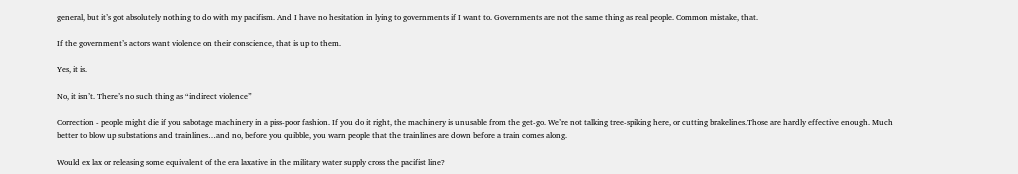general, but it’s got absolutely nothing to do with my pacifism. And I have no hesitation in lying to governments if I want to. Governments are not the same thing as real people. Common mistake, that.

If the government’s actors want violence on their conscience, that is up to them.

Yes, it is.

No, it isn’t. There’s no such thing as “indirect violence”

Correction - people might die if you sabotage machinery in a piss-poor fashion. If you do it right, the machinery is unusable from the get-go. We’re not talking tree-spiking here, or cutting brakelines.Those are hardly effective enough. Much better to blow up substations and trainlines…and no, before you quibble, you warn people that the trainlines are down before a train comes along.

Would ex lax or releasing some equivalent of the era laxative in the military water supply cross the pacifist line?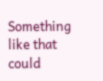Something like that could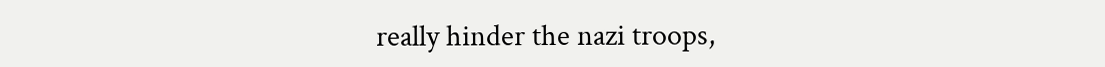really hinder the nazi troops,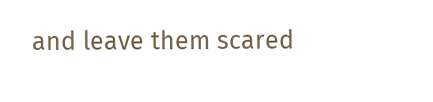and leave them scared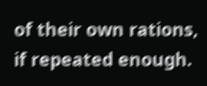of their own rations, if repeated enough.